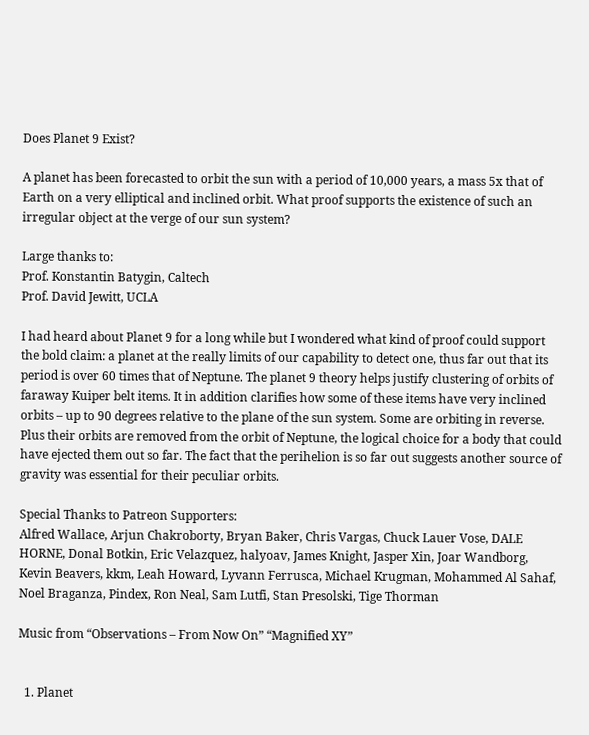Does Planet 9 Exist?

A planet has been forecasted to orbit the sun with a period of 10,000 years, a mass 5x that of Earth on a very elliptical and inclined orbit. What proof supports the existence of such an irregular object at the verge of our sun system?

Large thanks to:
Prof. Konstantin Batygin, Caltech
Prof. David Jewitt, UCLA

I had heard about Planet 9 for a long while but I wondered what kind of proof could support the bold claim: a planet at the really limits of our capability to detect one, thus far out that its period is over 60 times that of Neptune. The planet 9 theory helps justify clustering of orbits of faraway Kuiper belt items. It in addition clarifies how some of these items have very inclined orbits – up to 90 degrees relative to the plane of the sun system. Some are orbiting in reverse. Plus their orbits are removed from the orbit of Neptune, the logical choice for a body that could have ejected them out so far. The fact that the perihelion is so far out suggests another source of gravity was essential for their peculiar orbits.

Special Thanks to Patreon Supporters:
Alfred Wallace, Arjun Chakroborty, Bryan Baker, Chris Vargas, Chuck Lauer Vose, DALE HORNE, Donal Botkin, Eric Velazquez, halyoav, James Knight, Jasper Xin, Joar Wandborg, Kevin Beavers, kkm, Leah Howard, Lyvann Ferrusca, Michael Krugman, Mohammed Al Sahaf, Noel Braganza, Pindex, Ron Neal, Sam Lutfi, Stan Presolski, Tige Thorman

Music from “Observations – From Now On” “Magnified XY”


  1. Planet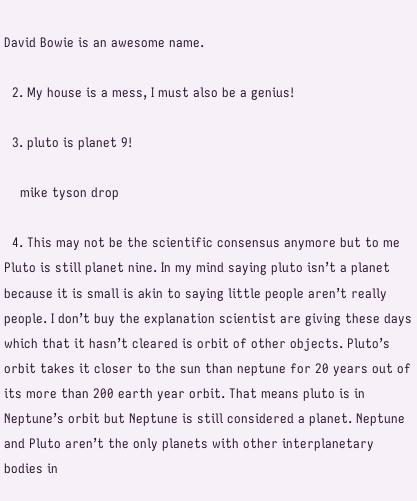David Bowie is an awesome name.

  2. My house is a mess, I must also be a genius!

  3. pluto is planet 9!

    mike tyson drop

  4. This may not be the scientific consensus anymore but to me Pluto is still planet nine. In my mind saying pluto isn’t a planet because it is small is akin to saying little people aren’t really people. I don’t buy the explanation scientist are giving these days which that it hasn’t cleared is orbit of other objects. Pluto’s orbit takes it closer to the sun than neptune for 20 years out of its more than 200 earth year orbit. That means pluto is in Neptune’s orbit but Neptune is still considered a planet. Neptune and Pluto aren’t the only planets with other interplanetary bodies in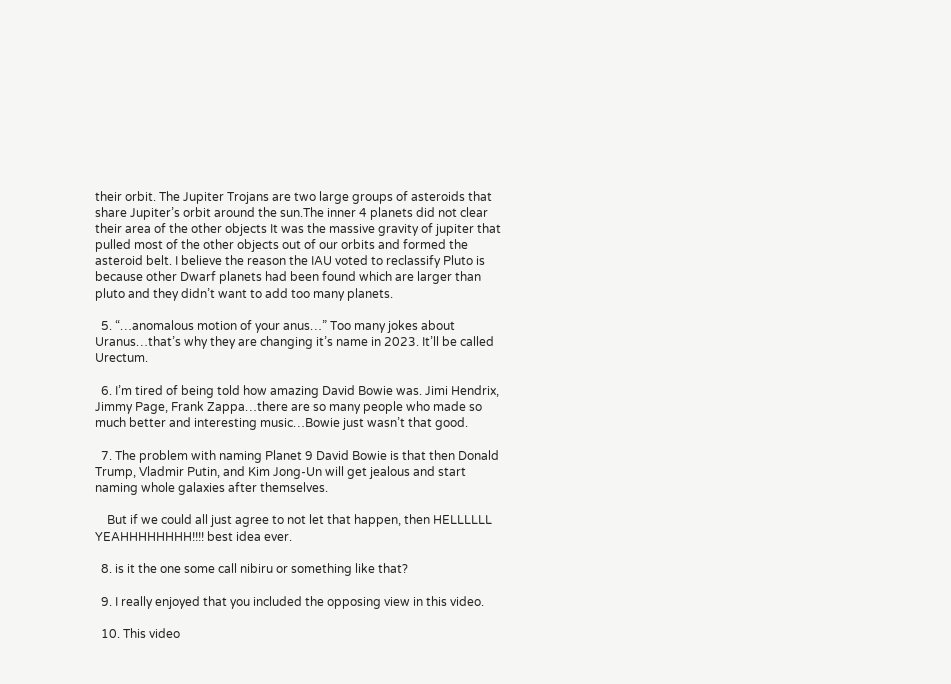their orbit. The Jupiter Trojans are two large groups of asteroids that share Jupiter’s orbit around the sun.The inner 4 planets did not clear their area of the other objects It was the massive gravity of jupiter that pulled most of the other objects out of our orbits and formed the asteroid belt. I believe the reason the IAU voted to reclassify Pluto is because other Dwarf planets had been found which are larger than pluto and they didn’t want to add too many planets.

  5. “…anomalous motion of your anus…” Too many jokes about Uranus…that’s why they are changing it’s name in 2023. It’ll be called Urectum.

  6. I’m tired of being told how amazing David Bowie was. Jimi Hendrix, Jimmy Page, Frank Zappa…there are so many people who made so much better and interesting music…Bowie just wasn’t that good.

  7. The problem with naming Planet 9 David Bowie is that then Donald Trump, Vladmir Putin, and Kim Jong-Un will get jealous and start naming whole galaxies after themselves.

    But if we could all just agree to not let that happen, then HELLLLLL YEAHHHHHHHH!!!! best idea ever.

  8. is it the one some call nibiru or something like that?

  9. I really enjoyed that you included the opposing view in this video.

  10. This video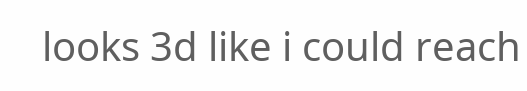looks 3d like i could reach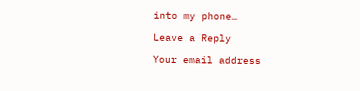into my phone…

Leave a Reply

Your email address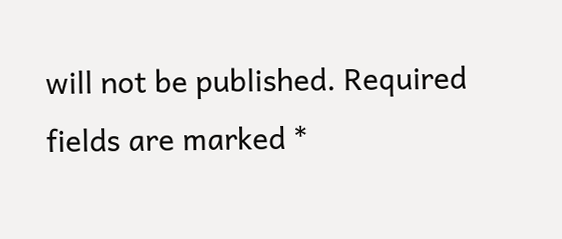will not be published. Required fields are marked *